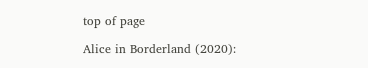top of page

Alice in Borderland (2020):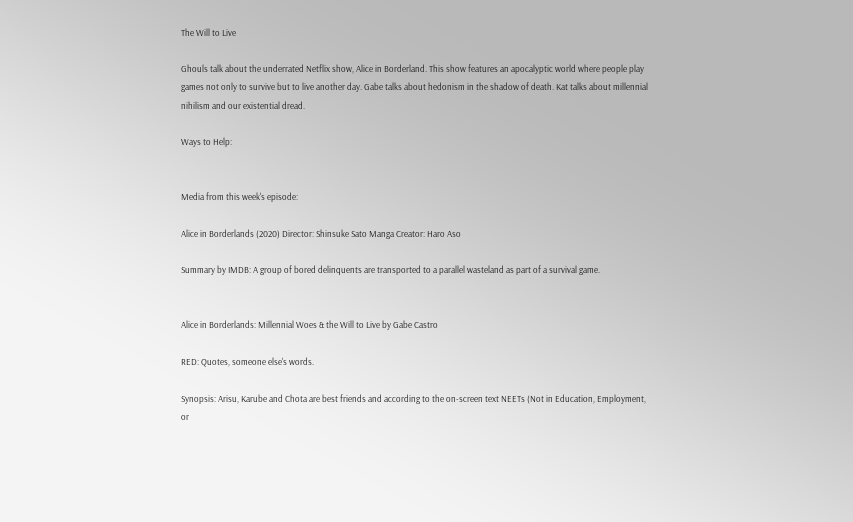The Will to Live

Ghouls talk about the underrated Netflix show, Alice in Borderland. This show features an apocalyptic world where people play games not only to survive but to live another day. Gabe talks about hedonism in the shadow of death. Kat talks about millennial nihilism and our existential dread.

Ways to Help:


Media from this week's episode:

Alice in Borderlands (2020) Director: Shinsuke Sato Manga Creator: Haro Aso

Summary by IMDB: A group of bored delinquents are transported to a parallel wasteland as part of a survival game.


Alice in Borderlands: Millennial Woes & the Will to Live by Gabe Castro

RED: Quotes, someone else's words.

Synopsis: Arisu, Karube and Chota are best friends and according to the on-screen text NEETs (Not in Education, Employment, or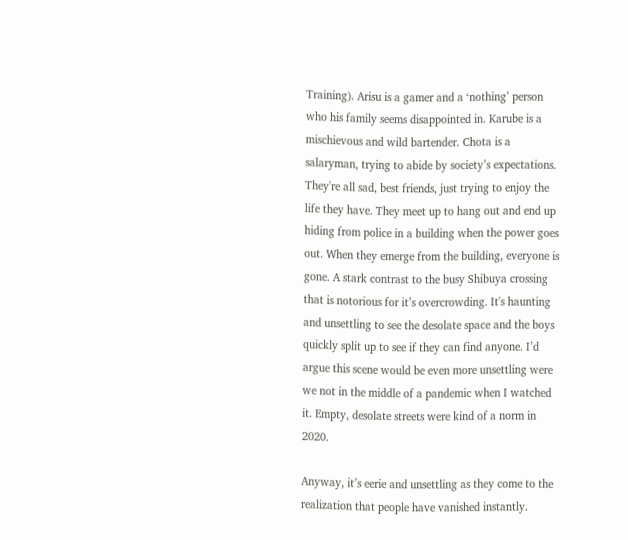Training). Arisu is a gamer and a ‘nothing’ person who his family seems disappointed in. Karube is a mischievous and wild bartender. Chota is a salaryman, trying to abide by society’s expectations. They're all sad, best friends, just trying to enjoy the life they have. They meet up to hang out and end up hiding from police in a building when the power goes out. When they emerge from the building, everyone is gone. A stark contrast to the busy Shibuya crossing that is notorious for it’s overcrowding. It's haunting and unsettling to see the desolate space and the boys quickly split up to see if they can find anyone. I’d argue this scene would be even more unsettling were we not in the middle of a pandemic when I watched it. Empty, desolate streets were kind of a norm in 2020.

Anyway, it’s eerie and unsettling as they come to the realization that people have vanished instantly.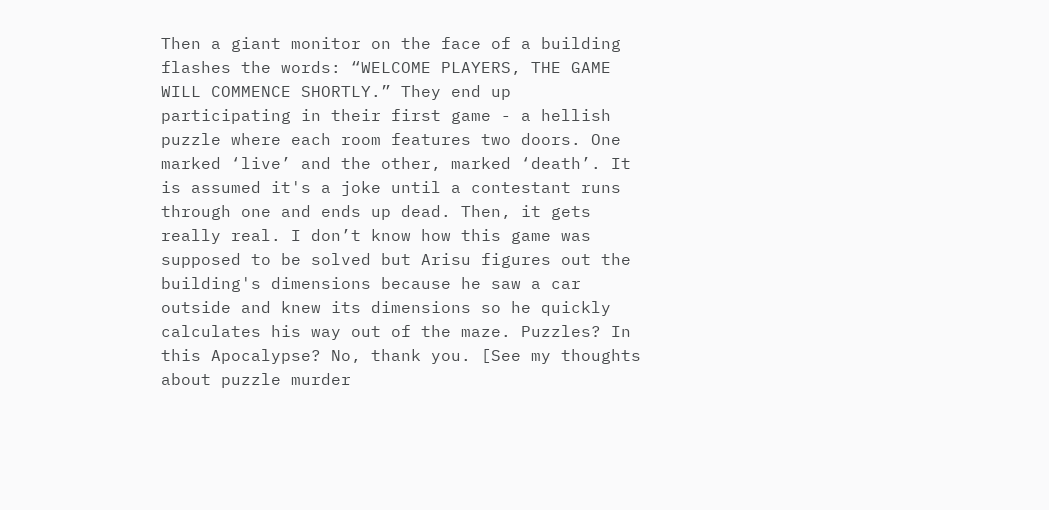Then a giant monitor on the face of a building flashes the words: “WELCOME PLAYERS, THE GAME WILL COMMENCE SHORTLY.” They end up participating in their first game - a hellish puzzle where each room features two doors. One marked ‘live’ and the other, marked ‘death’. It is assumed it's a joke until a contestant runs through one and ends up dead. Then, it gets really real. I don’t know how this game was supposed to be solved but Arisu figures out the building's dimensions because he saw a car outside and knew its dimensions so he quickly calculates his way out of the maze. Puzzles? In this Apocalypse? No, thank you. [See my thoughts about puzzle murder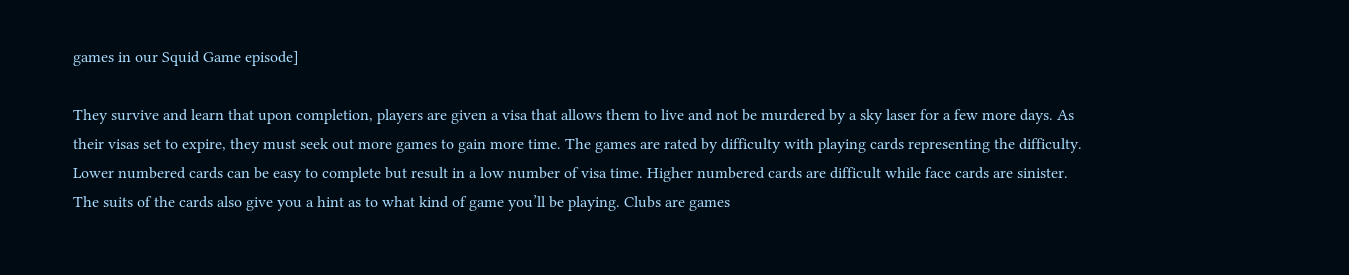games in our Squid Game episode]

They survive and learn that upon completion, players are given a visa that allows them to live and not be murdered by a sky laser for a few more days. As their visas set to expire, they must seek out more games to gain more time. The games are rated by difficulty with playing cards representing the difficulty. Lower numbered cards can be easy to complete but result in a low number of visa time. Higher numbered cards are difficult while face cards are sinister. The suits of the cards also give you a hint as to what kind of game you’ll be playing. Clubs are games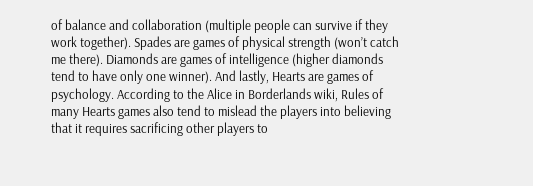of balance and collaboration (multiple people can survive if they work together). Spades are games of physical strength (won’t catch me there). Diamonds are games of intelligence (higher diamonds tend to have only one winner). And lastly, Hearts are games of psychology. According to the Alice in Borderlands wiki, Rules of many Hearts games also tend to mislead the players into believing that it requires sacrificing other players to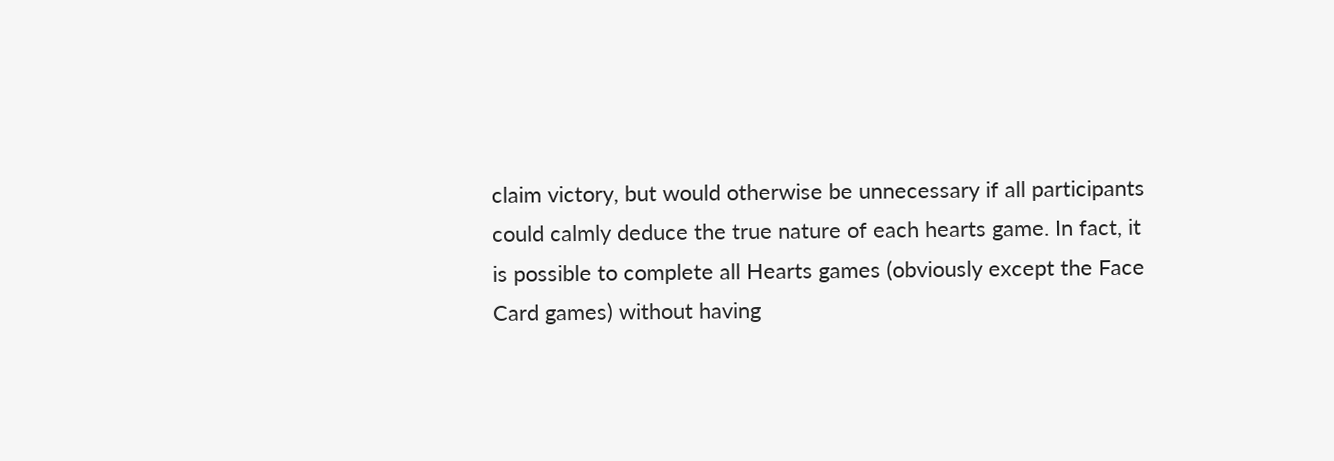claim victory, but would otherwise be unnecessary if all participants could calmly deduce the true nature of each hearts game. In fact, it is possible to complete all Hearts games (obviously except the Face Card games) without having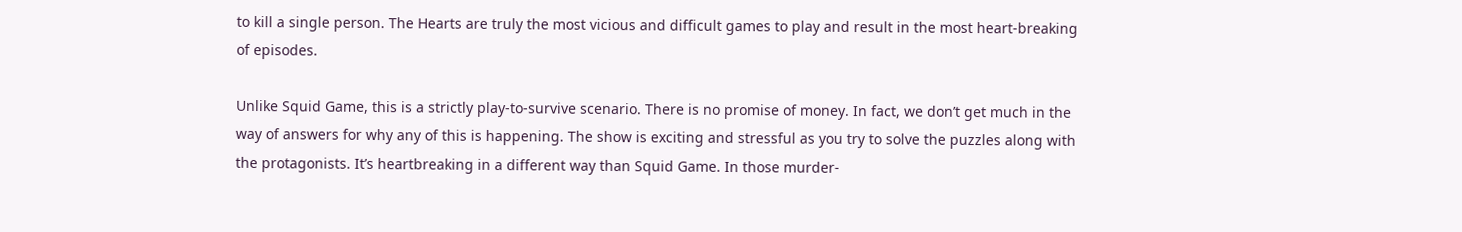to kill a single person. The Hearts are truly the most vicious and difficult games to play and result in the most heart-breaking of episodes.

Unlike Squid Game, this is a strictly play-to-survive scenario. There is no promise of money. In fact, we don’t get much in the way of answers for why any of this is happening. The show is exciting and stressful as you try to solve the puzzles along with the protagonists. It’s heartbreaking in a different way than Squid Game. In those murder-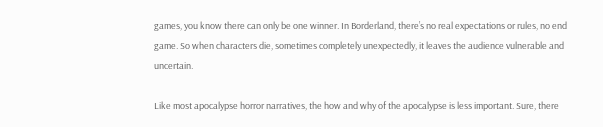games, you know there can only be one winner. In Borderland, there’s no real expectations or rules, no end game. So when characters die, sometimes completely unexpectedly, it leaves the audience vulnerable and uncertain.

Like most apocalypse horror narratives, the how and why of the apocalypse is less important. Sure, there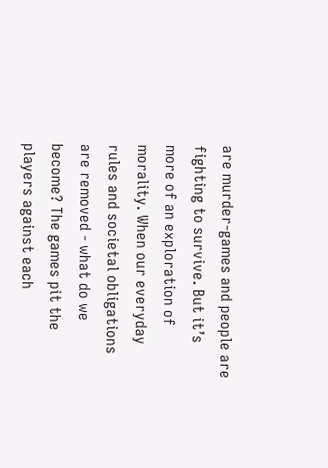are murder-games and people are fighting to survive. But it’s more of an exploration of morality. When our everyday rules and societal obligations are removed - what do we become? The games pit the players against each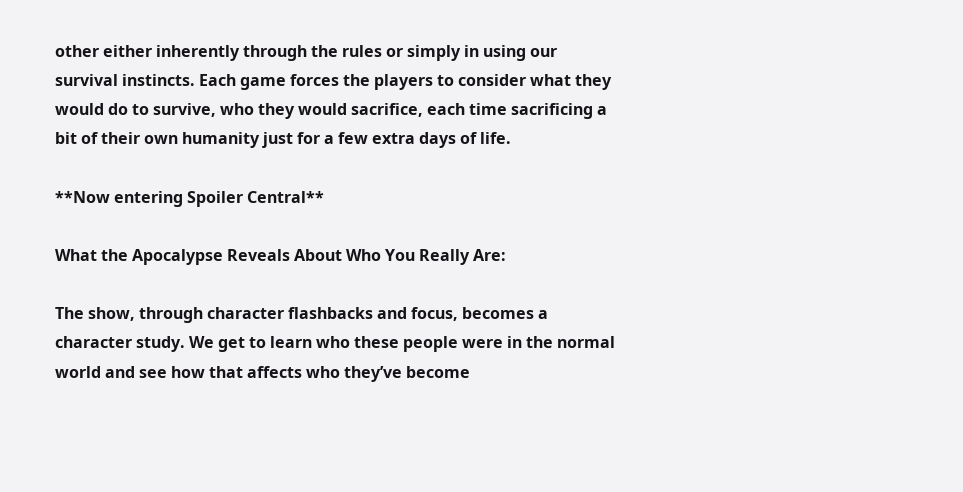other either inherently through the rules or simply in using our survival instincts. Each game forces the players to consider what they would do to survive, who they would sacrifice, each time sacrificing a bit of their own humanity just for a few extra days of life.

**Now entering Spoiler Central**

What the Apocalypse Reveals About Who You Really Are:

The show, through character flashbacks and focus, becomes a character study. We get to learn who these people were in the normal world and see how that affects who they’ve become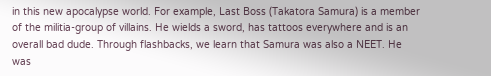in this new apocalypse world. For example, Last Boss (Takatora Samura) is a member of the militia-group of villains. He wields a sword, has tattoos everywhere and is an overall bad dude. Through flashbacks, we learn that Samura was also a NEET. He was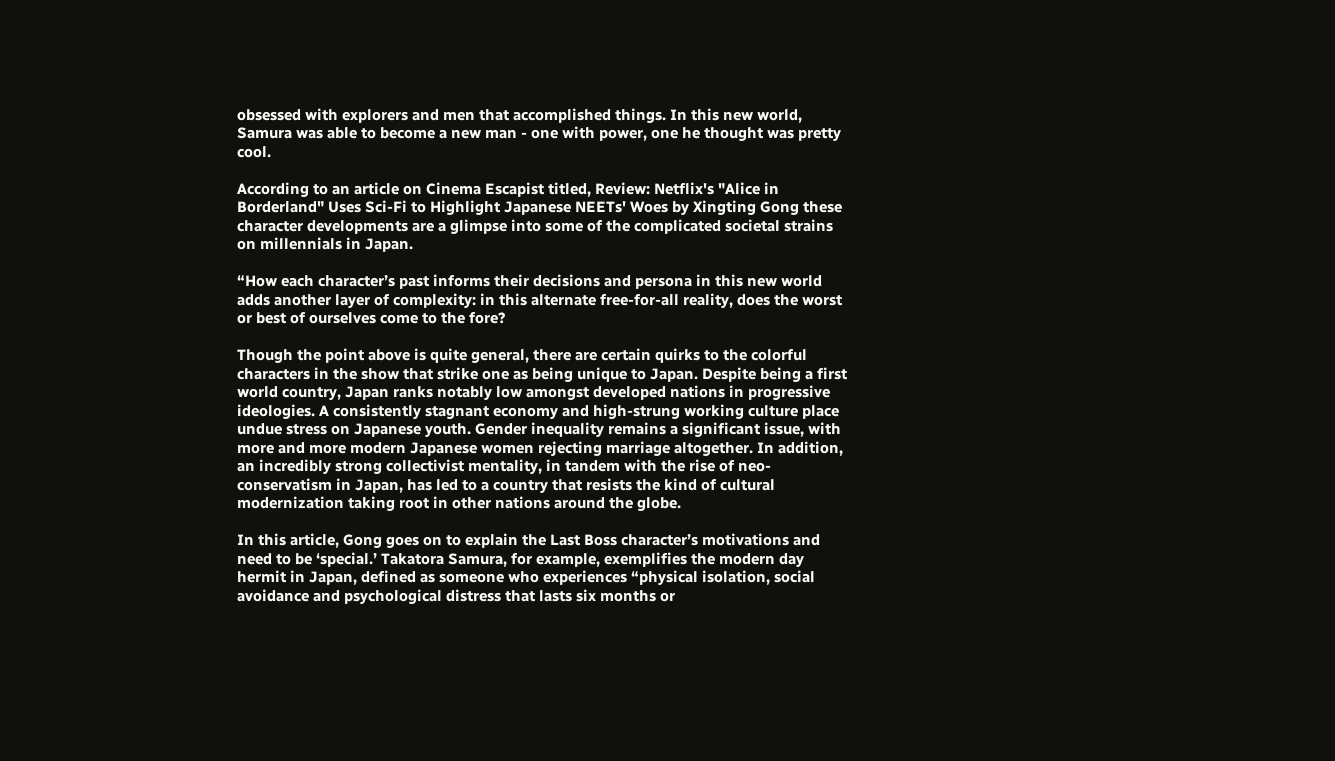obsessed with explorers and men that accomplished things. In this new world, Samura was able to become a new man - one with power, one he thought was pretty cool.

According to an article on Cinema Escapist titled, Review: Netflix's "Alice in Borderland" Uses Sci-Fi to Highlight Japanese NEETs' Woes by Xingting Gong these character developments are a glimpse into some of the complicated societal strains on millennials in Japan.

“How each character’s past informs their decisions and persona in this new world adds another layer of complexity: in this alternate free-for-all reality, does the worst or best of ourselves come to the fore?

Though the point above is quite general, there are certain quirks to the colorful characters in the show that strike one as being unique to Japan. Despite being a first world country, Japan ranks notably low amongst developed nations in progressive ideologies. A consistently stagnant economy and high-strung working culture place undue stress on Japanese youth. Gender inequality remains a significant issue, with more and more modern Japanese women rejecting marriage altogether. In addition, an incredibly strong collectivist mentality, in tandem with the rise of neo-conservatism in Japan, has led to a country that resists the kind of cultural modernization taking root in other nations around the globe.

In this article, Gong goes on to explain the Last Boss character’s motivations and need to be ‘special.’ Takatora Samura, for example, exemplifies the modern day hermit in Japan, defined as someone who experiences “physical isolation, social avoidance and psychological distress that lasts six months or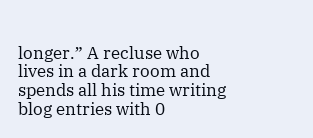longer.” A recluse who lives in a dark room and spends all his time writing blog entries with 0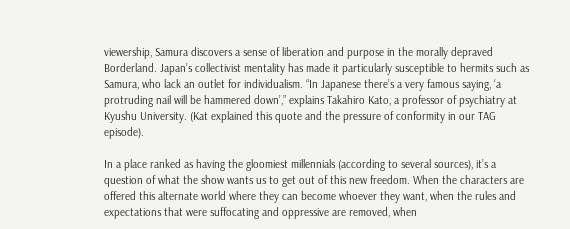viewership, Samura discovers a sense of liberation and purpose in the morally depraved Borderland. Japan’s collectivist mentality has made it particularly susceptible to hermits such as Samura, who lack an outlet for individualism. “In Japanese there’s a very famous saying, ‘a protruding nail will be hammered down’,” explains Takahiro Kato, a professor of psychiatry at Kyushu University. (Kat explained this quote and the pressure of conformity in our TAG episode).

In a place ranked as having the gloomiest millennials (according to several sources), it’s a question of what the show wants us to get out of this new freedom. When the characters are offered this alternate world where they can become whoever they want, when the rules and expectations that were suffocating and oppressive are removed, when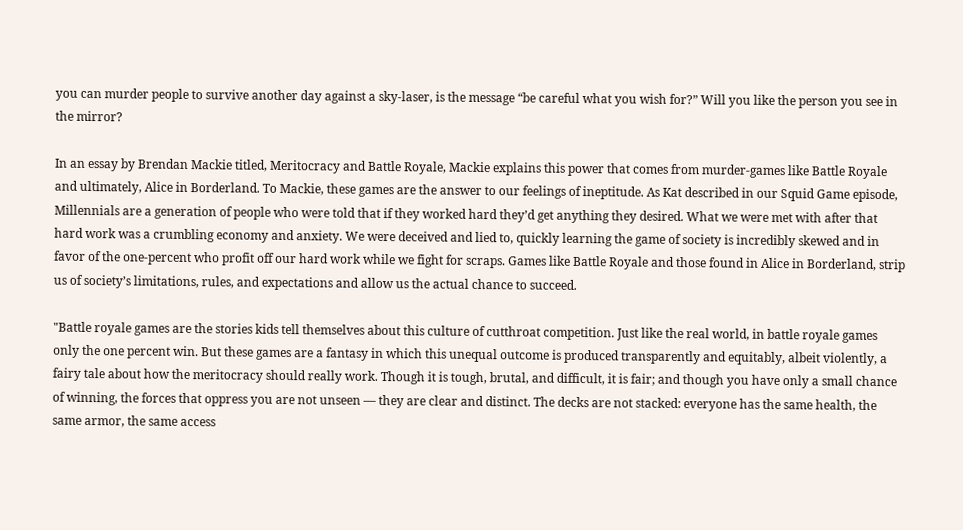you can murder people to survive another day against a sky-laser, is the message “be careful what you wish for?” Will you like the person you see in the mirror?

In an essay by Brendan Mackie titled, Meritocracy and Battle Royale, Mackie explains this power that comes from murder-games like Battle Royale and ultimately, Alice in Borderland. To Mackie, these games are the answer to our feelings of ineptitude. As Kat described in our Squid Game episode, Millennials are a generation of people who were told that if they worked hard they’d get anything they desired. What we were met with after that hard work was a crumbling economy and anxiety. We were deceived and lied to, quickly learning the game of society is incredibly skewed and in favor of the one-percent who profit off our hard work while we fight for scraps. Games like Battle Royale and those found in Alice in Borderland, strip us of society’s limitations, rules, and expectations and allow us the actual chance to succeed.

"Battle royale games are the stories kids tell themselves about this culture of cutthroat competition. Just like the real world, in battle royale games only the one percent win. But these games are a fantasy in which this unequal outcome is produced transparently and equitably, albeit violently, a fairy tale about how the meritocracy should really work. Though it is tough, brutal, and difficult, it is fair; and though you have only a small chance of winning, the forces that oppress you are not unseen — they are clear and distinct. The decks are not stacked: everyone has the same health, the same armor, the same access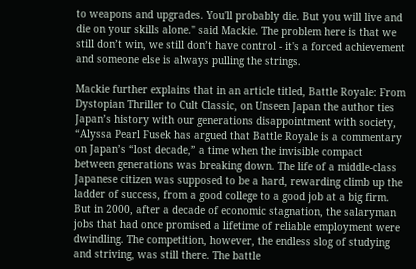to weapons and upgrades. You'll probably die. But you will live and die on your skills alone." said Mackie. The problem here is that we still don’t win, we still don’t have control - it's a forced achievement and someone else is always pulling the strings.

Mackie further explains that in an article titled, Battle Royale: From Dystopian Thriller to Cult Classic, on Unseen Japan the author ties Japan’s history with our generations disappointment with society, “Alyssa Pearl Fusek has argued that Battle Royale is a commentary on Japan’s “lost decade,” a time when the invisible compact between generations was breaking down. The life of a middle-class Japanese citizen was supposed to be a hard, rewarding climb up the ladder of success, from a good college to a good job at a big firm. But in 2000, after a decade of economic stagnation, the salaryman jobs that had once promised a lifetime of reliable employment were dwindling. The competition, however, the endless slog of studying and striving, was still there. The battle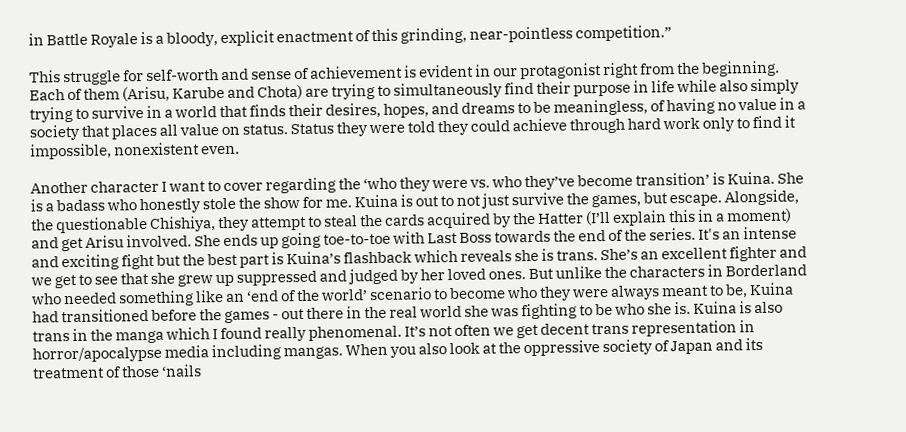in Battle Royale is a bloody, explicit enactment of this grinding, near-pointless competition.”

This struggle for self-worth and sense of achievement is evident in our protagonist right from the beginning. Each of them (Arisu, Karube and Chota) are trying to simultaneously find their purpose in life while also simply trying to survive in a world that finds their desires, hopes, and dreams to be meaningless, of having no value in a society that places all value on status. Status they were told they could achieve through hard work only to find it impossible, nonexistent even.

Another character I want to cover regarding the ‘who they were vs. who they’ve become transition’ is Kuina. She is a badass who honestly stole the show for me. Kuina is out to not just survive the games, but escape. Alongside, the questionable Chishiya, they attempt to steal the cards acquired by the Hatter (I’ll explain this in a moment) and get Arisu involved. She ends up going toe-to-toe with Last Boss towards the end of the series. It's an intense and exciting fight but the best part is Kuina’s flashback which reveals she is trans. She’s an excellent fighter and we get to see that she grew up suppressed and judged by her loved ones. But unlike the characters in Borderland who needed something like an ‘end of the world’ scenario to become who they were always meant to be, Kuina had transitioned before the games - out there in the real world she was fighting to be who she is. Kuina is also trans in the manga which I found really phenomenal. It’s not often we get decent trans representation in horror/apocalypse media including mangas. When you also look at the oppressive society of Japan and its treatment of those ‘nails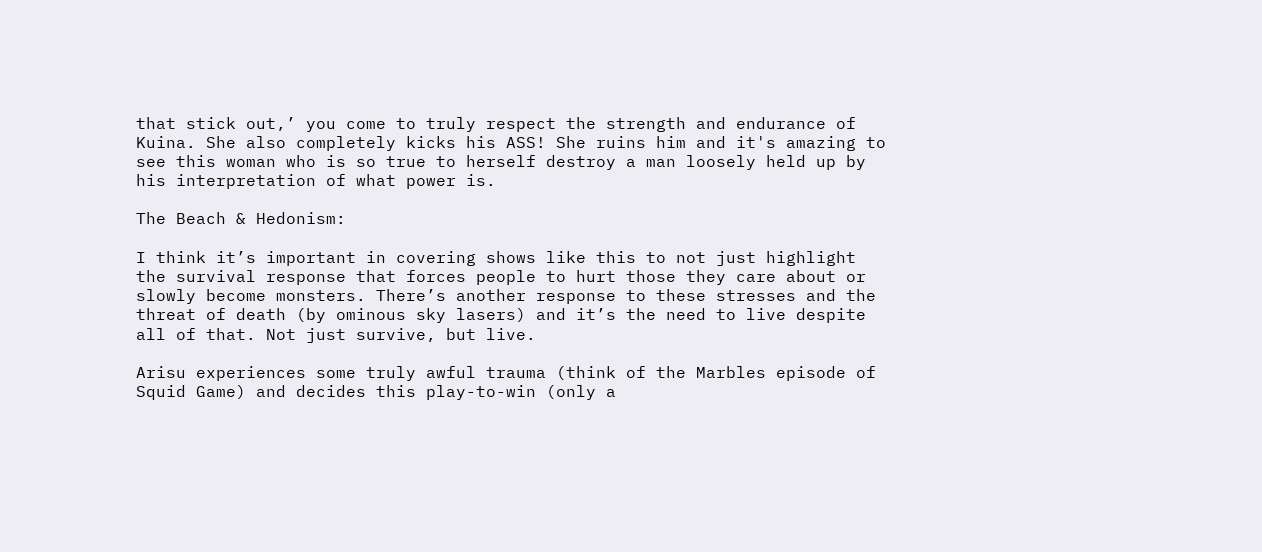that stick out,’ you come to truly respect the strength and endurance of Kuina. She also completely kicks his ASS! She ruins him and it's amazing to see this woman who is so true to herself destroy a man loosely held up by his interpretation of what power is.

The Beach & Hedonism:

I think it’s important in covering shows like this to not just highlight the survival response that forces people to hurt those they care about or slowly become monsters. There’s another response to these stresses and the threat of death (by ominous sky lasers) and it’s the need to live despite all of that. Not just survive, but live.

Arisu experiences some truly awful trauma (think of the Marbles episode of Squid Game) and decides this play-to-win (only a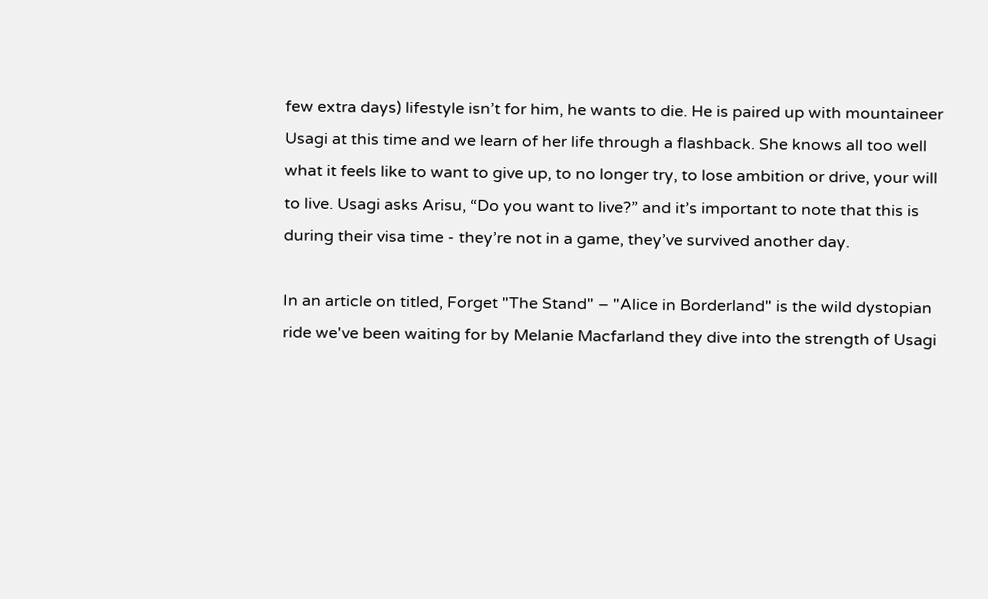few extra days) lifestyle isn’t for him, he wants to die. He is paired up with mountaineer Usagi at this time and we learn of her life through a flashback. She knows all too well what it feels like to want to give up, to no longer try, to lose ambition or drive, your will to live. Usagi asks Arisu, “Do you want to live?” and it’s important to note that this is during their visa time - they’re not in a game, they’ve survived another day.

In an article on titled, Forget "The Stand" – "Alice in Borderland" is the wild dystopian ride we've been waiting for by Melanie Macfarland they dive into the strength of Usagi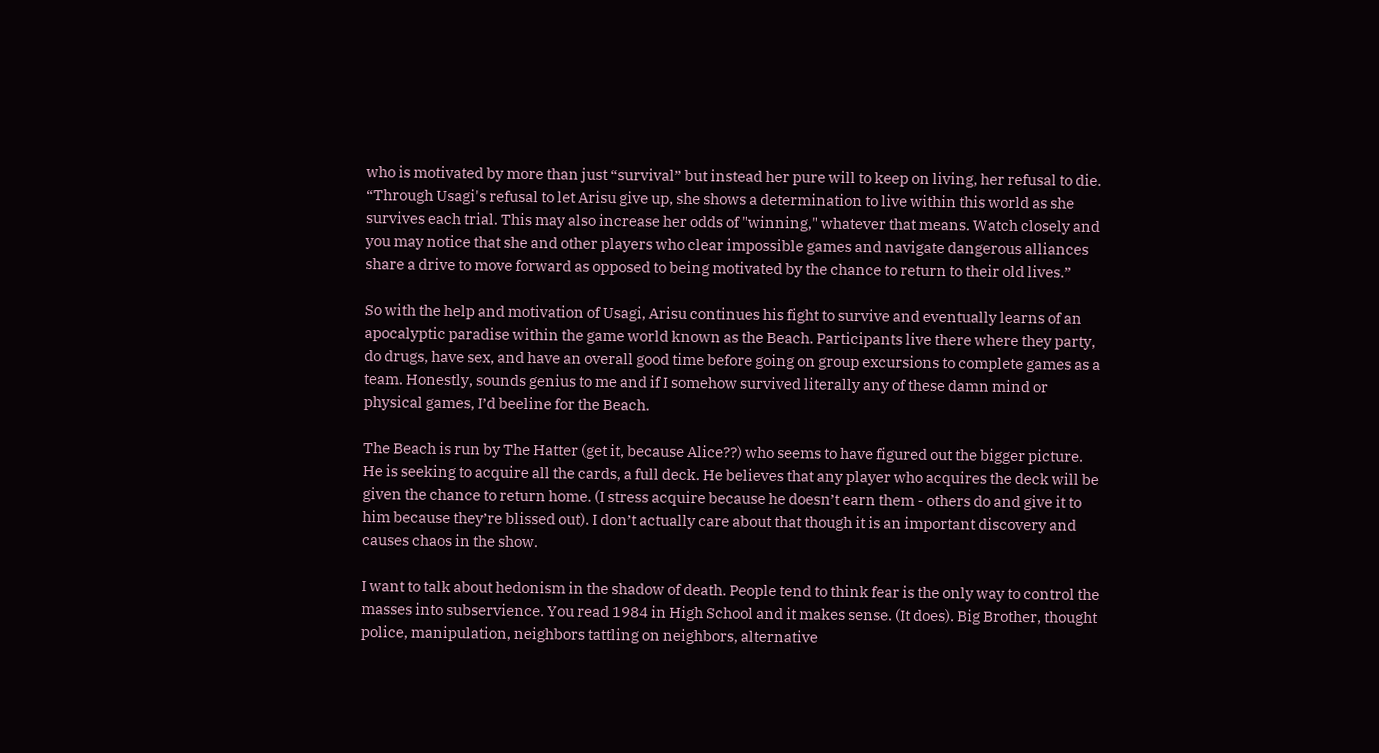who is motivated by more than just “survival” but instead her pure will to keep on living, her refusal to die. “Through Usagi's refusal to let Arisu give up, she shows a determination to live within this world as she survives each trial. This may also increase her odds of "winning," whatever that means. Watch closely and you may notice that she and other players who clear impossible games and navigate dangerous alliances share a drive to move forward as opposed to being motivated by the chance to return to their old lives.”

So with the help and motivation of Usagi, Arisu continues his fight to survive and eventually learns of an apocalyptic paradise within the game world known as the Beach. Participants live there where they party, do drugs, have sex, and have an overall good time before going on group excursions to complete games as a team. Honestly, sounds genius to me and if I somehow survived literally any of these damn mind or physical games, I’d beeline for the Beach.

The Beach is run by The Hatter (get it, because Alice??) who seems to have figured out the bigger picture. He is seeking to acquire all the cards, a full deck. He believes that any player who acquires the deck will be given the chance to return home. (I stress acquire because he doesn’t earn them - others do and give it to him because they’re blissed out). I don’t actually care about that though it is an important discovery and causes chaos in the show.

I want to talk about hedonism in the shadow of death. People tend to think fear is the only way to control the masses into subservience. You read 1984 in High School and it makes sense. (It does). Big Brother, thought police, manipulation, neighbors tattling on neighbors, alternative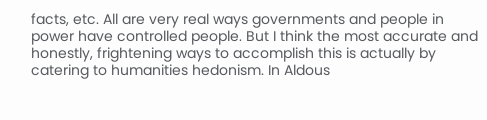facts, etc. All are very real ways governments and people in power have controlled people. But I think the most accurate and honestly, frightening ways to accomplish this is actually by catering to humanities hedonism. In Aldous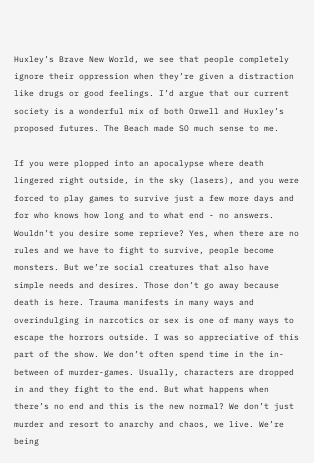Huxley’s Brave New World, we see that people completely ignore their oppression when they’re given a distraction like drugs or good feelings. I’d argue that our current society is a wonderful mix of both Orwell and Huxley’s proposed futures. The Beach made SO much sense to me.

If you were plopped into an apocalypse where death lingered right outside, in the sky (lasers), and you were forced to play games to survive just a few more days and for who knows how long and to what end - no answers. Wouldn’t you desire some reprieve? Yes, when there are no rules and we have to fight to survive, people become monsters. But we’re social creatures that also have simple needs and desires. Those don’t go away because death is here. Trauma manifests in many ways and overindulging in narcotics or sex is one of many ways to escape the horrors outside. I was so appreciative of this part of the show. We don’t often spend time in the in-between of murder-games. Usually, characters are dropped in and they fight to the end. But what happens when there’s no end and this is the new normal? We don’t just murder and resort to anarchy and chaos, we live. We’re being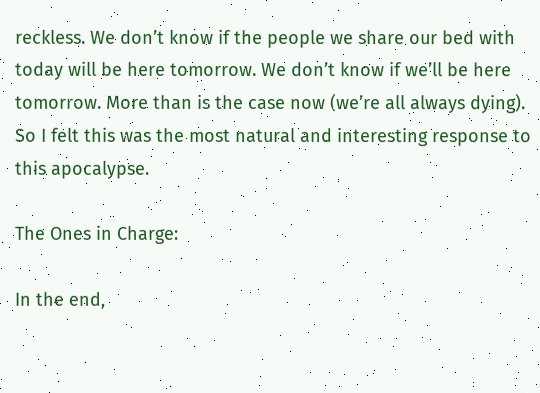reckless. We don’t know if the people we share our bed with today will be here tomorrow. We don’t know if we’ll be here tomorrow. More than is the case now (we’re all always dying). So I felt this was the most natural and interesting response to this apocalypse.

The Ones in Charge:

In the end,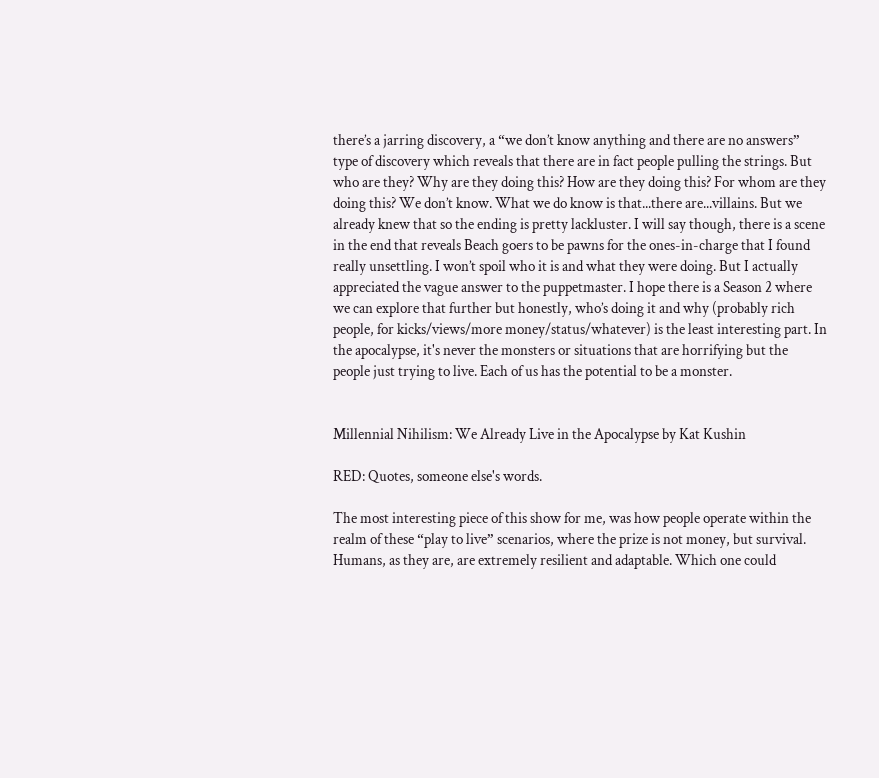there’s a jarring discovery, a “we don’t know anything and there are no answers” type of discovery which reveals that there are in fact people pulling the strings. But who are they? Why are they doing this? How are they doing this? For whom are they doing this? We don’t know. What we do know is that...there are...villains. But we already knew that so the ending is pretty lackluster. I will say though, there is a scene in the end that reveals Beach goers to be pawns for the ones-in-charge that I found really unsettling. I won’t spoil who it is and what they were doing. But I actually appreciated the vague answer to the puppetmaster. I hope there is a Season 2 where we can explore that further but honestly, who’s doing it and why (probably rich people, for kicks/views/more money/status/whatever) is the least interesting part. In the apocalypse, it's never the monsters or situations that are horrifying but the people just trying to live. Each of us has the potential to be a monster.


Millennial Nihilism: We Already Live in the Apocalypse by Kat Kushin

RED: Quotes, someone else's words.

The most interesting piece of this show for me, was how people operate within the realm of these “play to live” scenarios, where the prize is not money, but survival. Humans, as they are, are extremely resilient and adaptable. Which one could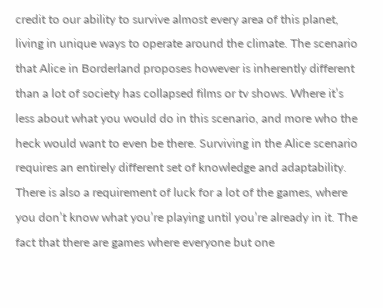credit to our ability to survive almost every area of this planet, living in unique ways to operate around the climate. The scenario that Alice in Borderland proposes however is inherently different than a lot of society has collapsed films or tv shows. Where it’s less about what you would do in this scenario, and more who the heck would want to even be there. Surviving in the Alice scenario requires an entirely different set of knowledge and adaptability. There is also a requirement of luck for a lot of the games, where you don’t know what you’re playing until you’re already in it. The fact that there are games where everyone but one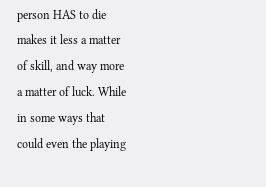person HAS to die makes it less a matter of skill, and way more a matter of luck. While in some ways that could even the playing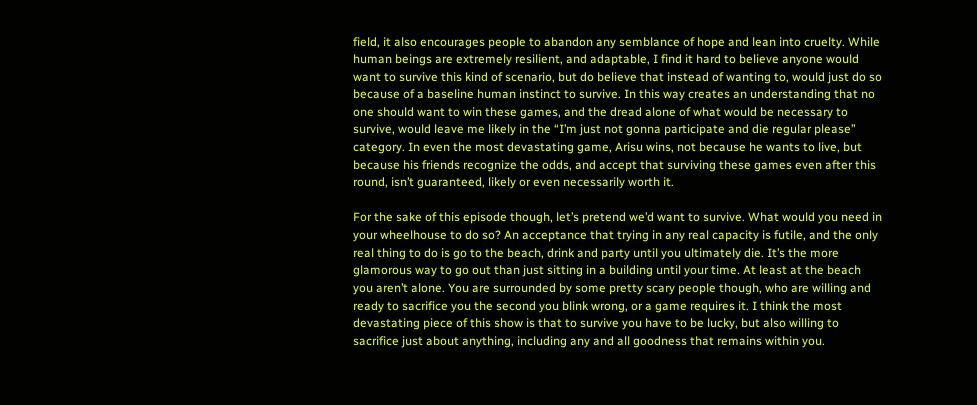field, it also encourages people to abandon any semblance of hope and lean into cruelty. While human beings are extremely resilient, and adaptable, I find it hard to believe anyone would want to survive this kind of scenario, but do believe that instead of wanting to, would just do so because of a baseline human instinct to survive. In this way creates an understanding that no one should want to win these games, and the dread alone of what would be necessary to survive, would leave me likely in the “I’m just not gonna participate and die regular please” category. In even the most devastating game, Arisu wins, not because he wants to live, but because his friends recognize the odds, and accept that surviving these games even after this round, isn’t guaranteed, likely or even necessarily worth it.

For the sake of this episode though, let’s pretend we’d want to survive. What would you need in your wheelhouse to do so? An acceptance that trying in any real capacity is futile, and the only real thing to do is go to the beach, drink and party until you ultimately die. It’s the more glamorous way to go out than just sitting in a building until your time. At least at the beach you aren’t alone. You are surrounded by some pretty scary people though, who are willing and ready to sacrifice you the second you blink wrong, or a game requires it. I think the most devastating piece of this show is that to survive you have to be lucky, but also willing to sacrifice just about anything, including any and all goodness that remains within you.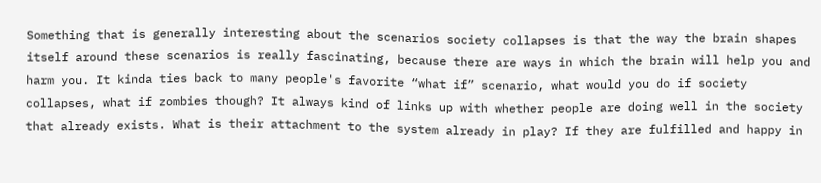Something that is generally interesting about the scenarios society collapses is that the way the brain shapes itself around these scenarios is really fascinating, because there are ways in which the brain will help you and harm you. It kinda ties back to many people's favorite “what if” scenario, what would you do if society collapses, what if zombies though? It always kind of links up with whether people are doing well in the society that already exists. What is their attachment to the system already in play? If they are fulfilled and happy in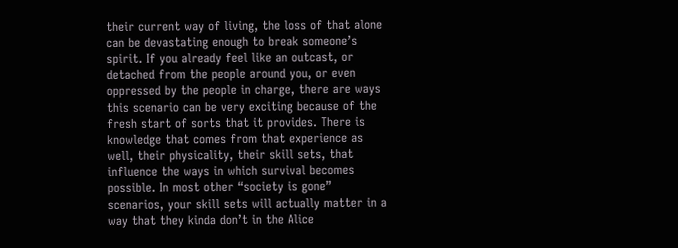their current way of living, the loss of that alone can be devastating enough to break someone’s spirit. If you already feel like an outcast, or detached from the people around you, or even oppressed by the people in charge, there are ways this scenario can be very exciting because of the fresh start of sorts that it provides. There is knowledge that comes from that experience as well, their physicality, their skill sets, that influence the ways in which survival becomes possible. In most other “society is gone” scenarios, your skill sets will actually matter in a way that they kinda don’t in the Alice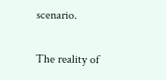scenario.

The reality of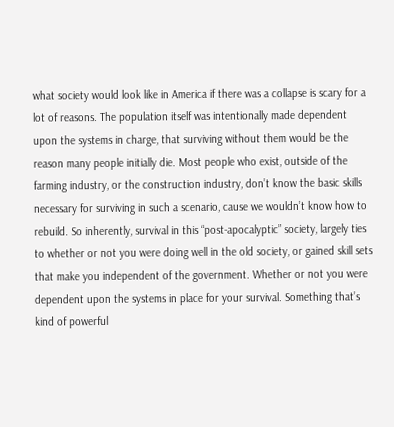what society would look like in America if there was a collapse is scary for a lot of reasons. The population itself was intentionally made dependent upon the systems in charge, that surviving without them would be the reason many people initially die. Most people who exist, outside of the farming industry, or the construction industry, don’t know the basic skills necessary for surviving in such a scenario, cause we wouldn’t know how to rebuild. So inherently, survival in this “post-apocalyptic” society, largely ties to whether or not you were doing well in the old society, or gained skill sets that make you independent of the government. Whether or not you were dependent upon the systems in place for your survival. Something that’s kind of powerful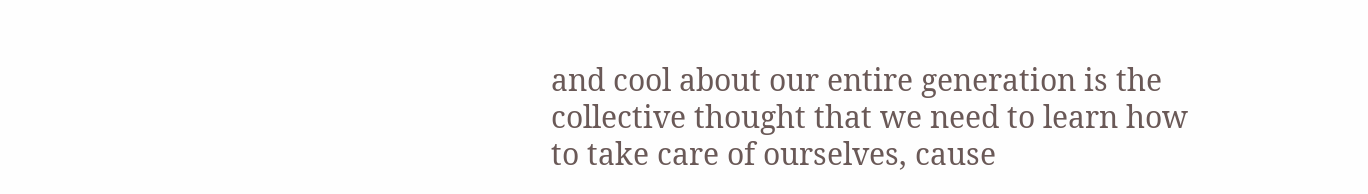and cool about our entire generation is the collective thought that we need to learn how to take care of ourselves, cause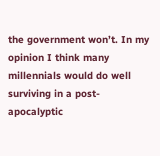the government won’t. In my opinion I think many millennials would do well surviving in a post-apocalyptic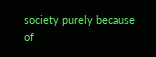society purely because of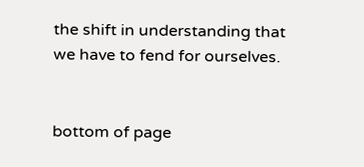the shift in understanding that we have to fend for ourselves.


bottom of page